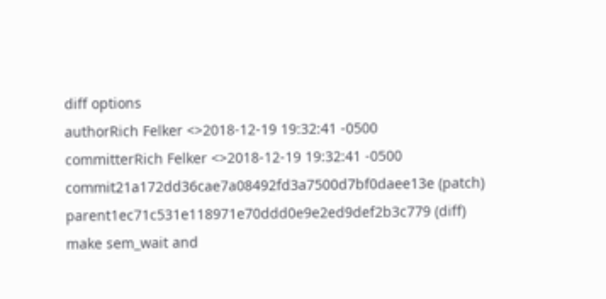diff options
authorRich Felker <>2018-12-19 19:32:41 -0500
committerRich Felker <>2018-12-19 19:32:41 -0500
commit21a172dd36cae7a08492fd3a7500d7bf0daee13e (patch)
parent1ec71c531e118971e70ddd0e9e2ed9def2b3c779 (diff)
make sem_wait and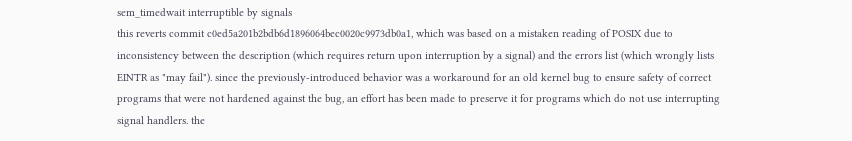sem_timedwait interruptible by signals
this reverts commit c0ed5a201b2bdb6d1896064bec0020c9973db0a1, which was based on a mistaken reading of POSIX due to inconsistency between the description (which requires return upon interruption by a signal) and the errors list (which wrongly lists EINTR as "may fail"). since the previously-introduced behavior was a workaround for an old kernel bug to ensure safety of correct programs that were not hardened against the bug, an effort has been made to preserve it for programs which do not use interrupting signal handlers. the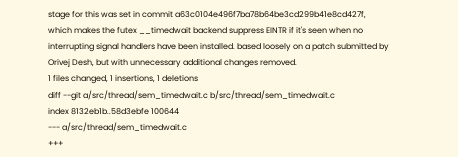stage for this was set in commit a63c0104e496f7ba78b64be3cd299b41e8cd427f, which makes the futex __timedwait backend suppress EINTR if it's seen when no interrupting signal handlers have been installed. based loosely on a patch submitted by Orivej Desh, but with unnecessary additional changes removed.
1 files changed, 1 insertions, 1 deletions
diff --git a/src/thread/sem_timedwait.c b/src/thread/sem_timedwait.c
index 8132eb1b..58d3ebfe 100644
--- a/src/thread/sem_timedwait.c
+++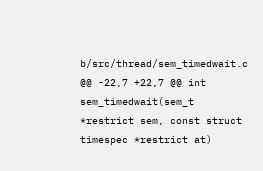b/src/thread/sem_timedwait.c
@@ -22,7 +22,7 @@ int sem_timedwait(sem_t *restrict sem, const struct timespec *restrict at)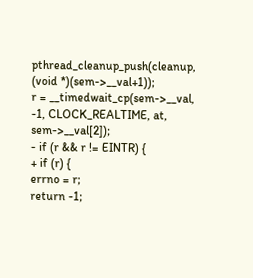pthread_cleanup_push(cleanup, (void *)(sem->__val+1));
r = __timedwait_cp(sem->__val, -1, CLOCK_REALTIME, at, sem->__val[2]);
- if (r && r != EINTR) {
+ if (r) {
errno = r;
return -1;